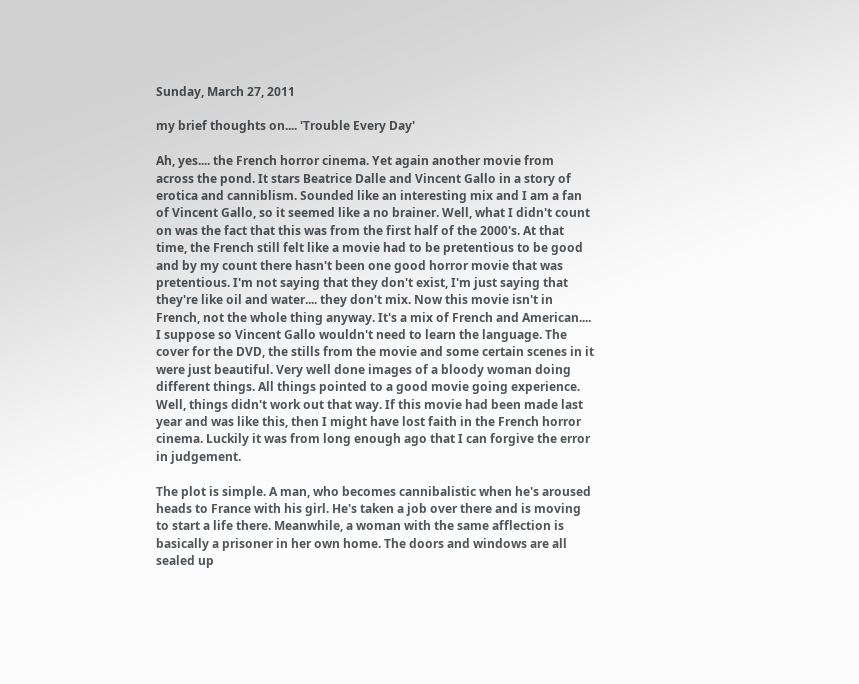Sunday, March 27, 2011

my brief thoughts on.... 'Trouble Every Day'

Ah, yes.... the French horror cinema. Yet again another movie from across the pond. It stars Beatrice Dalle and Vincent Gallo in a story of erotica and canniblism. Sounded like an interesting mix and I am a fan of Vincent Gallo, so it seemed like a no brainer. Well, what I didn't count on was the fact that this was from the first half of the 2000's. At that time, the French still felt like a movie had to be pretentious to be good and by my count there hasn't been one good horror movie that was pretentious. I'm not saying that they don't exist, I'm just saying that they're like oil and water.... they don't mix. Now this movie isn't in French, not the whole thing anyway. It's a mix of French and American.... I suppose so Vincent Gallo wouldn't need to learn the language. The cover for the DVD, the stills from the movie and some certain scenes in it were just beautiful. Very well done images of a bloody woman doing different things. All things pointed to a good movie going experience. Well, things didn't work out that way. If this movie had been made last year and was like this, then I might have lost faith in the French horror cinema. Luckily it was from long enough ago that I can forgive the error in judgement.

The plot is simple. A man, who becomes cannibalistic when he's aroused heads to France with his girl. He's taken a job over there and is moving to start a life there. Meanwhile, a woman with the same afflection is basically a prisoner in her own home. The doors and windows are all sealed up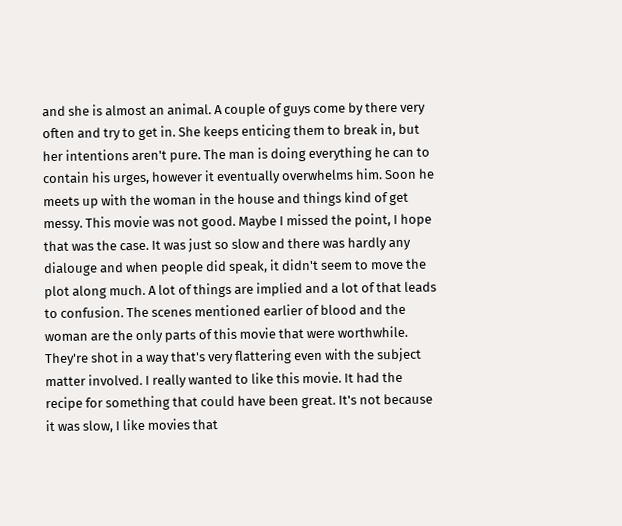and she is almost an animal. A couple of guys come by there very often and try to get in. She keeps enticing them to break in, but her intentions aren't pure. The man is doing everything he can to contain his urges, however it eventually overwhelms him. Soon he meets up with the woman in the house and things kind of get messy. This movie was not good. Maybe I missed the point, I hope that was the case. It was just so slow and there was hardly any dialouge and when people did speak, it didn't seem to move the plot along much. A lot of things are implied and a lot of that leads to confusion. The scenes mentioned earlier of blood and the woman are the only parts of this movie that were worthwhile. They're shot in a way that's very flattering even with the subject matter involved. I really wanted to like this movie. It had the recipe for something that could have been great. It's not because it was slow, I like movies that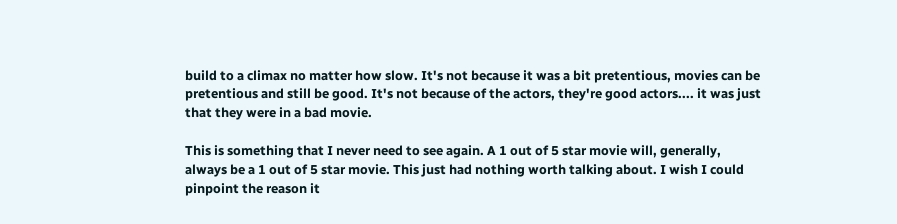build to a climax no matter how slow. It's not because it was a bit pretentious, movies can be pretentious and still be good. It's not because of the actors, they're good actors.... it was just that they were in a bad movie.

This is something that I never need to see again. A 1 out of 5 star movie will, generally, always be a 1 out of 5 star movie. This just had nothing worth talking about. I wish I could pinpoint the reason it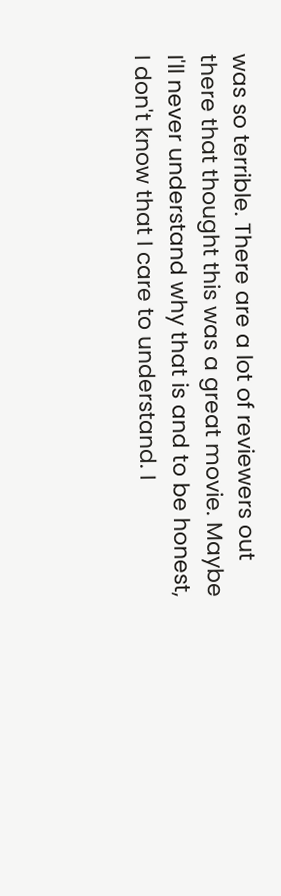was so terrible. There are a lot of reviewers out there that thought this was a great movie. Maybe I'll never understand why that is and to be honest, I don't know that I care to understand. I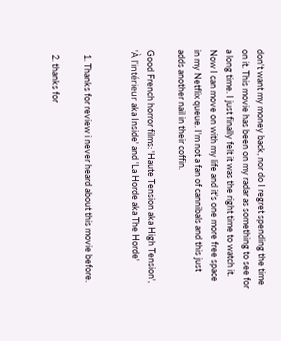don't want my money back, nor do I regret spending the time on it. This movie has been on my radar as something to see for a long time. I just finally felt it was the right time to watch it. Now I can move on with my life and it's one more free space in my Netflix queue. I'm not a fan of cannibals and this just adds another nail in their coffin.

Good French horror films: 'Haute Tension aka High Tension', 'À l'intérieur aka Inside' and 'La Horde aka The Horde'


  1. Thanks for review i never heard about this movie before.

  2. thanks for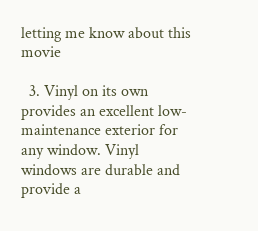letting me know about this movie

  3. Vinyl on its own provides an excellent low-maintenance exterior for any window. Vinyl windows are durable and provide a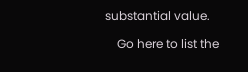substantial value.

    Go here to list the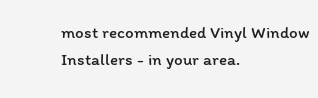most recommended Vinyl Window Installers - in your area.